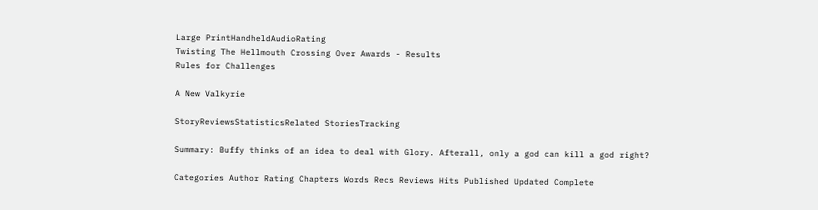Large PrintHandheldAudioRating
Twisting The Hellmouth Crossing Over Awards - Results
Rules for Challenges

A New Valkyrie

StoryReviewsStatisticsRelated StoriesTracking

Summary: Buffy thinks of an idea to deal with Glory. Afterall, only a god can kill a god right?

Categories Author Rating Chapters Words Recs Reviews Hits Published Updated Complete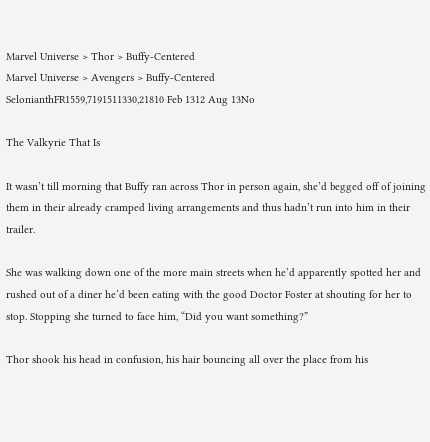Marvel Universe > Thor > Buffy-Centered
Marvel Universe > Avengers > Buffy-Centered
SelonianthFR1559,7191511330,21810 Feb 1312 Aug 13No

The Valkyrie That Is

It wasn’t till morning that Buffy ran across Thor in person again, she’d begged off of joining them in their already cramped living arrangements and thus hadn’t run into him in their trailer.

She was walking down one of the more main streets when he’d apparently spotted her and rushed out of a diner he’d been eating with the good Doctor Foster at shouting for her to stop. Stopping she turned to face him, “Did you want something?”

Thor shook his head in confusion, his hair bouncing all over the place from his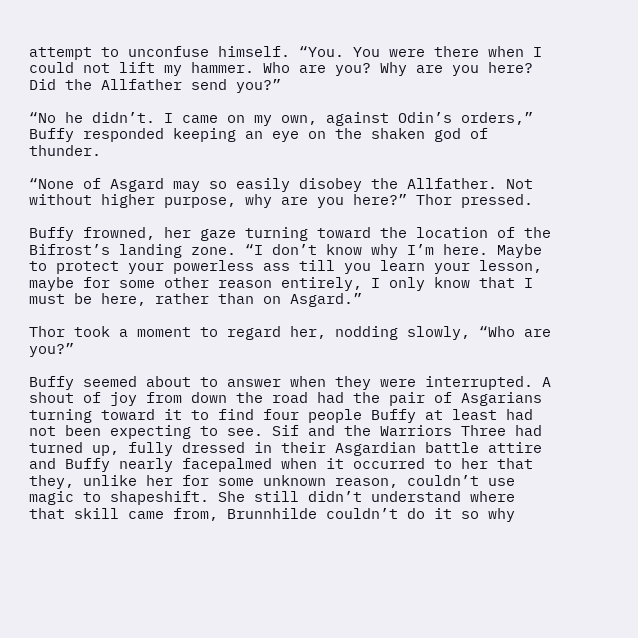attempt to unconfuse himself. “You. You were there when I could not lift my hammer. Who are you? Why are you here? Did the Allfather send you?”

“No he didn’t. I came on my own, against Odin’s orders,” Buffy responded keeping an eye on the shaken god of thunder.

“None of Asgard may so easily disobey the Allfather. Not without higher purpose, why are you here?” Thor pressed.

Buffy frowned, her gaze turning toward the location of the Bifrost’s landing zone. “I don’t know why I’m here. Maybe to protect your powerless ass till you learn your lesson, maybe for some other reason entirely, I only know that I must be here, rather than on Asgard.”

Thor took a moment to regard her, nodding slowly, “Who are you?”

Buffy seemed about to answer when they were interrupted. A shout of joy from down the road had the pair of Asgarians turning toward it to find four people Buffy at least had not been expecting to see. Sif and the Warriors Three had turned up, fully dressed in their Asgardian battle attire and Buffy nearly facepalmed when it occurred to her that they, unlike her for some unknown reason, couldn’t use magic to shapeshift. She still didn’t understand where that skill came from, Brunnhilde couldn’t do it so why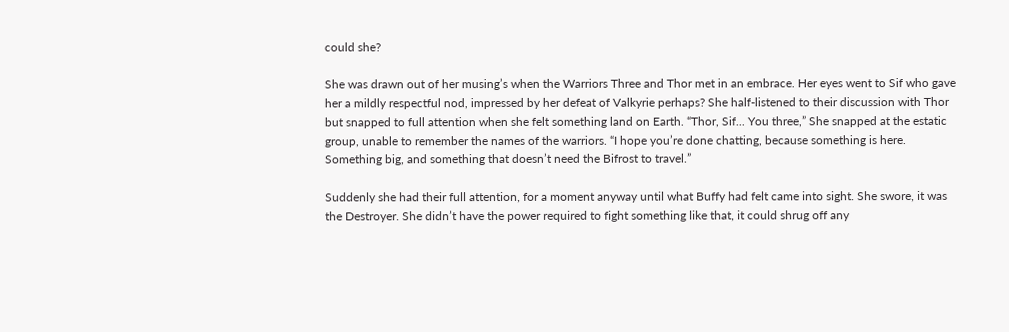could she?

She was drawn out of her musing’s when the Warriors Three and Thor met in an embrace. Her eyes went to Sif who gave her a mildly respectful nod, impressed by her defeat of Valkyrie perhaps? She half-listened to their discussion with Thor but snapped to full attention when she felt something land on Earth. “Thor, Sif... You three,” She snapped at the estatic group, unable to remember the names of the warriors. “I hope you’re done chatting, because something is here. Something big, and something that doesn’t need the Bifrost to travel.”

Suddenly she had their full attention, for a moment anyway until what Buffy had felt came into sight. She swore, it was the Destroyer. She didn’t have the power required to fight something like that, it could shrug off any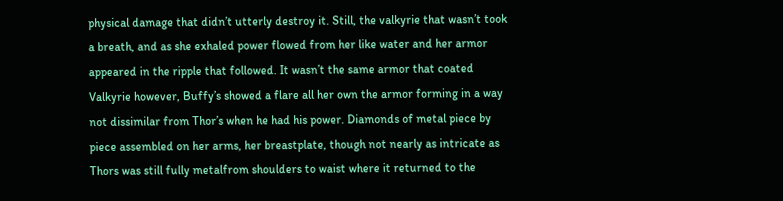physical damage that didn’t utterly destroy it. Still, the valkyrie that wasn’t took a breath, and as she exhaled power flowed from her like water and her armor appeared in the ripple that followed. It wasn’t the same armor that coated Valkyrie however, Buffy’s showed a flare all her own the armor forming in a way not dissimilar from Thor’s when he had his power. Diamonds of metal piece by piece assembled on her arms, her breastplate, though not nearly as intricate as Thors was still fully metalfrom shoulders to waist where it returned to the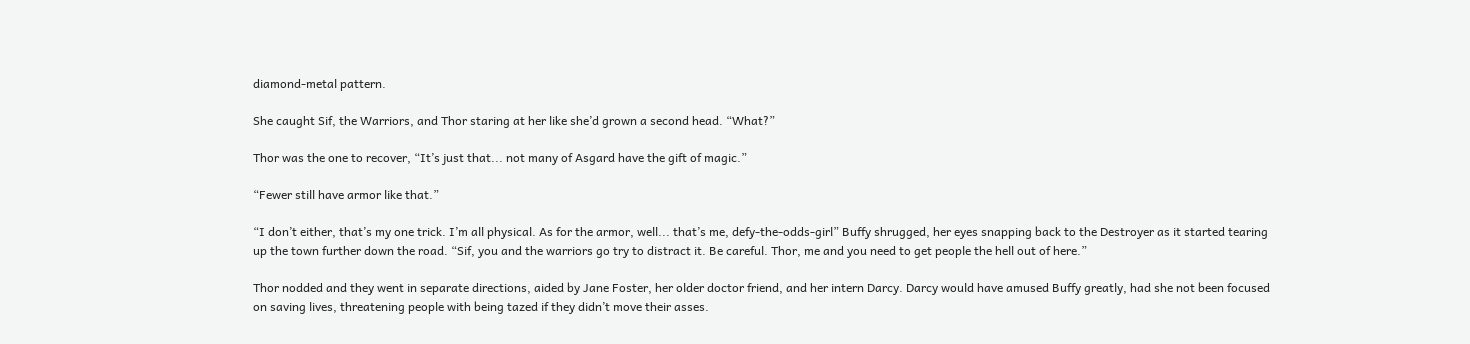diamond-metal pattern.

She caught Sif, the Warriors, and Thor staring at her like she’d grown a second head. “What?”

Thor was the one to recover, “It’s just that... not many of Asgard have the gift of magic.”

“Fewer still have armor like that.”

“I don’t either, that’s my one trick. I’m all physical. As for the armor, well... that’s me, defy-the-odds-girl” Buffy shrugged, her eyes snapping back to the Destroyer as it started tearing up the town further down the road. “Sif, you and the warriors go try to distract it. Be careful. Thor, me and you need to get people the hell out of here.”

Thor nodded and they went in separate directions, aided by Jane Foster, her older doctor friend, and her intern Darcy. Darcy would have amused Buffy greatly, had she not been focused on saving lives, threatening people with being tazed if they didn’t move their asses.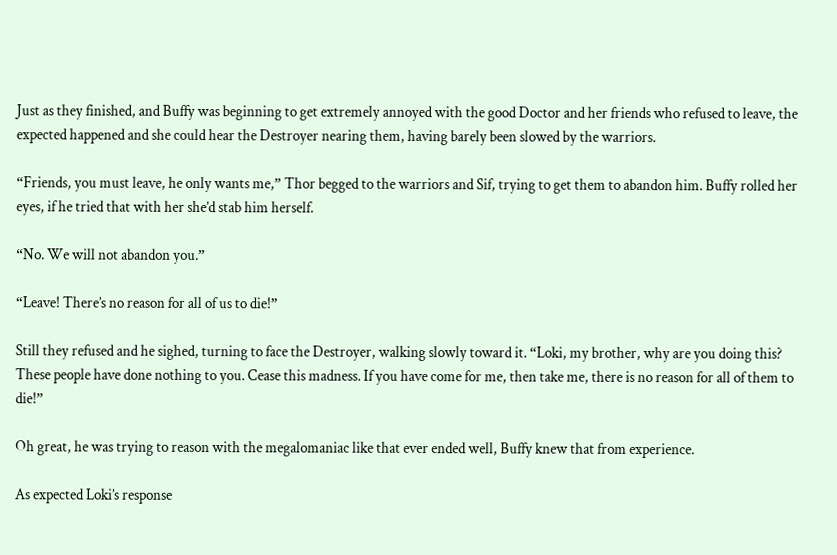Just as they finished, and Buffy was beginning to get extremely annoyed with the good Doctor and her friends who refused to leave, the expected happened and she could hear the Destroyer nearing them, having barely been slowed by the warriors.

“Friends, you must leave, he only wants me,” Thor begged to the warriors and Sif, trying to get them to abandon him. Buffy rolled her eyes, if he tried that with her she’d stab him herself.

“No. We will not abandon you.”

“Leave! There’s no reason for all of us to die!”

Still they refused and he sighed, turning to face the Destroyer, walking slowly toward it. “Loki, my brother, why are you doing this? These people have done nothing to you. Cease this madness. If you have come for me, then take me, there is no reason for all of them to die!”

Oh great, he was trying to reason with the megalomaniac like that ever ended well, Buffy knew that from experience.

As expected Loki’s response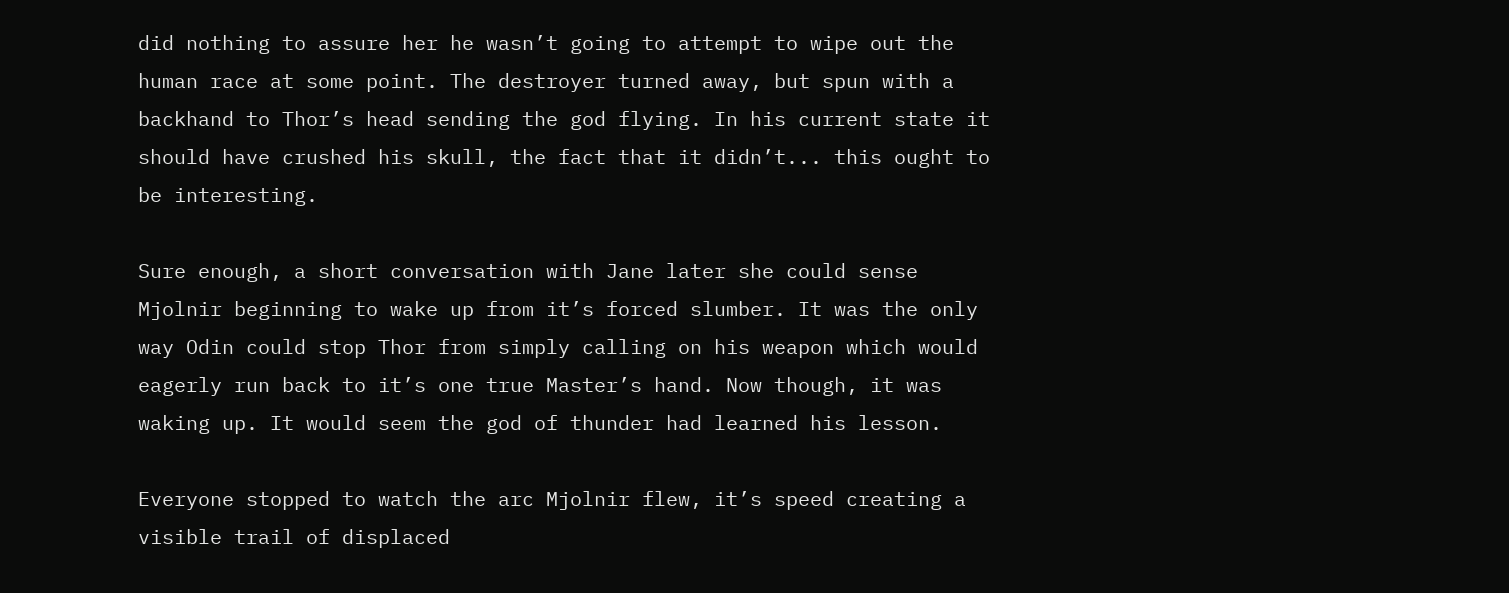did nothing to assure her he wasn’t going to attempt to wipe out the human race at some point. The destroyer turned away, but spun with a backhand to Thor’s head sending the god flying. In his current state it should have crushed his skull, the fact that it didn’t... this ought to be interesting.

Sure enough, a short conversation with Jane later she could sense Mjolnir beginning to wake up from it’s forced slumber. It was the only way Odin could stop Thor from simply calling on his weapon which would eagerly run back to it’s one true Master’s hand. Now though, it was waking up. It would seem the god of thunder had learned his lesson.

Everyone stopped to watch the arc Mjolnir flew, it’s speed creating a visible trail of displaced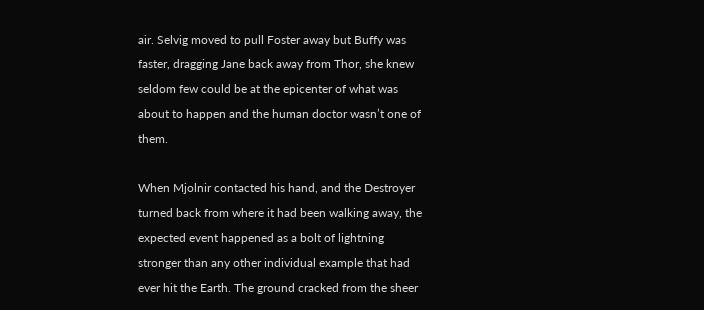air. Selvig moved to pull Foster away but Buffy was faster, dragging Jane back away from Thor, she knew seldom few could be at the epicenter of what was about to happen and the human doctor wasn’t one of them.

When Mjolnir contacted his hand, and the Destroyer turned back from where it had been walking away, the expected event happened as a bolt of lightning stronger than any other individual example that had ever hit the Earth. The ground cracked from the sheer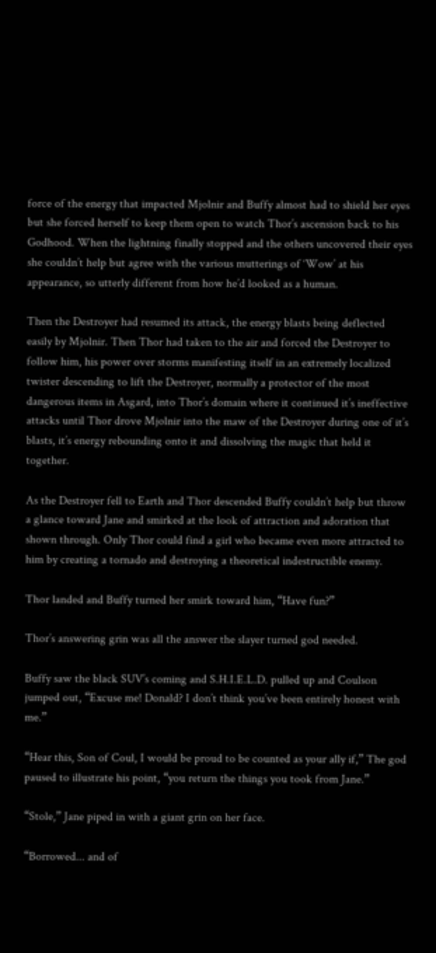force of the energy that impacted Mjolnir and Buffy almost had to shield her eyes but she forced herself to keep them open to watch Thor’s ascension back to his Godhood. When the lightning finally stopped and the others uncovered their eyes she couldn’t help but agree with the various mutterings of ‘Wow’ at his appearance, so utterly different from how he’d looked as a human.

Then the Destroyer had resumed its attack, the energy blasts being deflected easily by Mjolnir. Then Thor had taken to the air and forced the Destroyer to follow him, his power over storms manifesting itself in an extremely localized twister descending to lift the Destroyer, normally a protector of the most dangerous items in Asgard, into Thor’s domain where it continued it’s ineffective attacks until Thor drove Mjolnir into the maw of the Destroyer during one of it’s blasts, it’s energy rebounding onto it and dissolving the magic that held it together.

As the Destroyer fell to Earth and Thor descended Buffy couldn’t help but throw a glance toward Jane and smirked at the look of attraction and adoration that shown through. Only Thor could find a girl who became even more attracted to him by creating a tornado and destroying a theoretical indestructible enemy.

Thor landed and Buffy turned her smirk toward him, “Have fun?”

Thor’s answering grin was all the answer the slayer turned god needed.

Buffy saw the black SUV’s coming and S.H.I.E.L.D. pulled up and Coulson jumped out, “Excuse me! Donald? I don’t think you’ve been entirely honest with me.”

“Hear this, Son of Coul, I would be proud to be counted as your ally if,” The god paused to illustrate his point, “you return the things you took from Jane.”

“Stole,” Jane piped in with a giant grin on her face.

“Borrowed... and of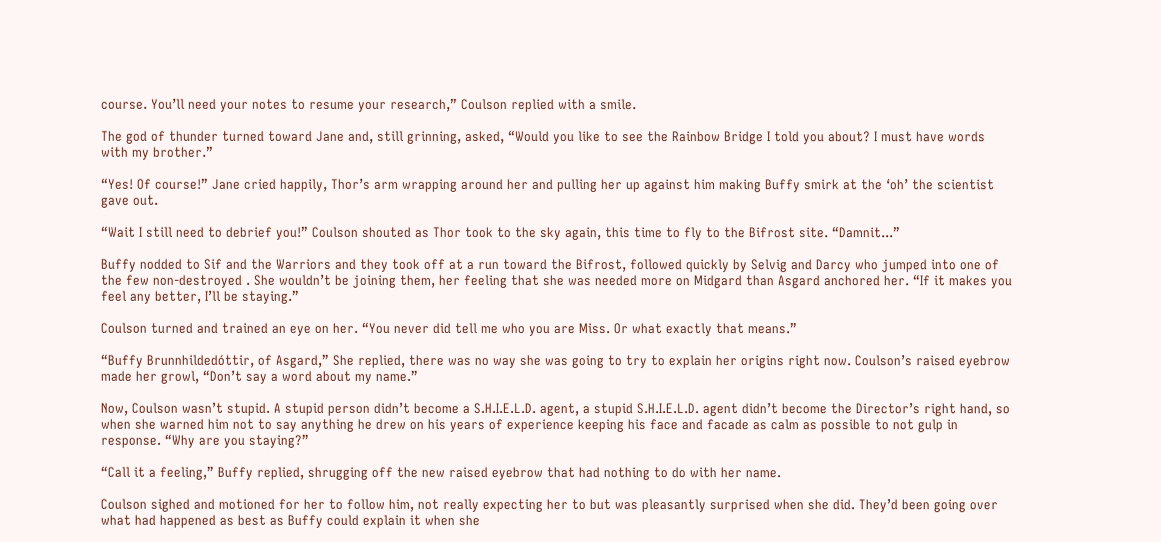course. You’ll need your notes to resume your research,” Coulson replied with a smile.

The god of thunder turned toward Jane and, still grinning, asked, “Would you like to see the Rainbow Bridge I told you about? I must have words with my brother.”

“Yes! Of course!” Jane cried happily, Thor’s arm wrapping around her and pulling her up against him making Buffy smirk at the ‘oh’ the scientist gave out.

“Wait I still need to debrief you!” Coulson shouted as Thor took to the sky again, this time to fly to the Bifrost site. “Damnit...”

Buffy nodded to Sif and the Warriors and they took off at a run toward the Bifrost, followed quickly by Selvig and Darcy who jumped into one of the few non-destroyed . She wouldn’t be joining them, her feeling that she was needed more on Midgard than Asgard anchored her. “If it makes you feel any better, I’ll be staying.”

Coulson turned and trained an eye on her. “You never did tell me who you are Miss. Or what exactly that means.”

“Buffy Brunnhildedóttir, of Asgard,” She replied, there was no way she was going to try to explain her origins right now. Coulson’s raised eyebrow made her growl, “Don’t say a word about my name.”

Now, Coulson wasn’t stupid. A stupid person didn’t become a S.H.I.E.L.D. agent, a stupid S.H.I.E.L.D. agent didn’t become the Director’s right hand, so when she warned him not to say anything he drew on his years of experience keeping his face and facade as calm as possible to not gulp in response. “Why are you staying?”

“Call it a feeling,” Buffy replied, shrugging off the new raised eyebrow that had nothing to do with her name.

Coulson sighed and motioned for her to follow him, not really expecting her to but was pleasantly surprised when she did. They’d been going over what had happened as best as Buffy could explain it when she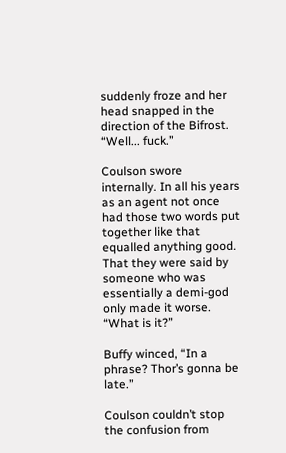suddenly froze and her head snapped in the direction of the Bifrost. “Well... fuck.”

Coulson swore internally. In all his years as an agent not once had those two words put together like that equalled anything good. That they were said by someone who was essentially a demi-god only made it worse. “What is it?”

Buffy winced, “In a phrase? Thor’s gonna be late.”

Coulson couldn’t stop the confusion from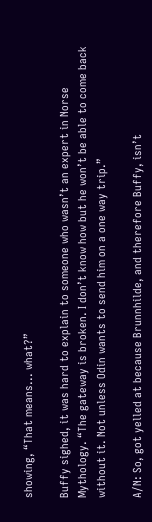showing, “That means... what?”

Buffy sighed, it was hard to explain to someone who wasn’t an expert in Norse Mythology. “The gateway is broken. I don’t know how but he won’t be able to come back without it. Not unless Odin wants to send him on a one way trip.”

A/N: So, got yelled at because Brunnhilde, and therefore Buffy, isn’t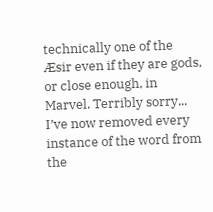technically one of the Æsir even if they are gods, or close enough, in Marvel. Terribly sorry... I’ve now removed every instance of the word from the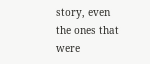story, even the ones that were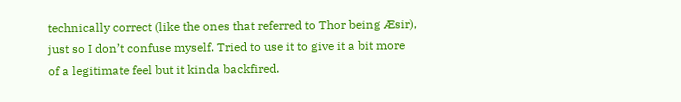technically correct (like the ones that referred to Thor being Æsir), just so I don’t confuse myself. Tried to use it to give it a bit more of a legitimate feel but it kinda backfired.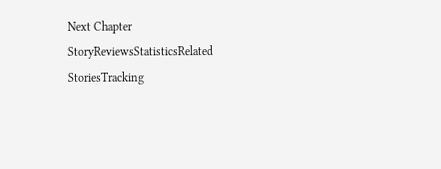Next Chapter
StoryReviewsStatisticsRelated StoriesTracking